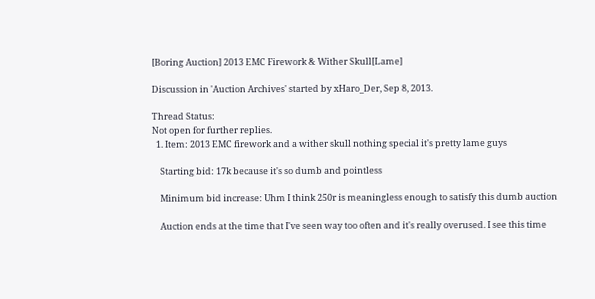[Boring Auction] 2013 EMC Firework & Wither Skull[Lame]

Discussion in 'Auction Archives' started by xHaro_Der, Sep 8, 2013.

Thread Status:
Not open for further replies.
  1. Item: 2013 EMC firework and a wither skull nothing special it's pretty lame guys

    Starting bid: 17k because it's so dumb and pointless

    Minimum bid increase: Uhm I think 250r is meaningless enough to satisfy this dumb auction

    Auction ends at the time that I've seen way too often and it's really overused. I see this time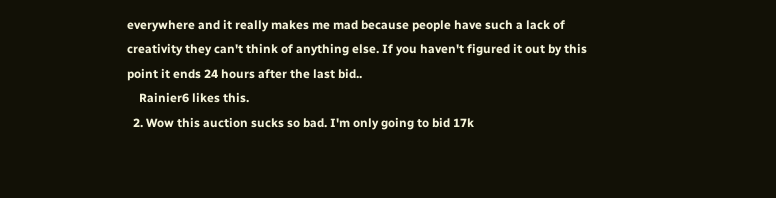everywhere and it really makes me mad because people have such a lack of creativity they can't think of anything else. If you haven't figured it out by this point it ends 24 hours after the last bid..
    Rainier6 likes this.
  2. Wow this auction sucks so bad. I'm only going to bid 17k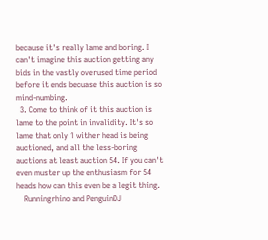because it's really lame and boring. I can't imagine this auction getting any bids in the vastly overused time period before it ends becuase this auction is so mind-numbing.
  3. Come to think of it this auction is lame to the point in invalidity. It's so lame that only 1 wither head is being auctioned, and all the less-boring auctions at least auction 54. If you can't even muster up the enthusiasm for 54 heads how can this even be a legit thing.
    Runningrhino and PenguinDJ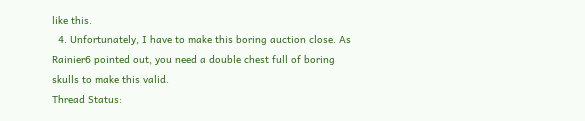like this.
  4. Unfortunately, I have to make this boring auction close. As Rainier6 pointed out, you need a double chest full of boring skulls to make this valid.
Thread Status: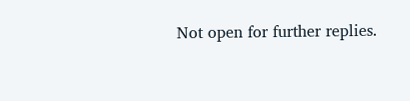Not open for further replies.